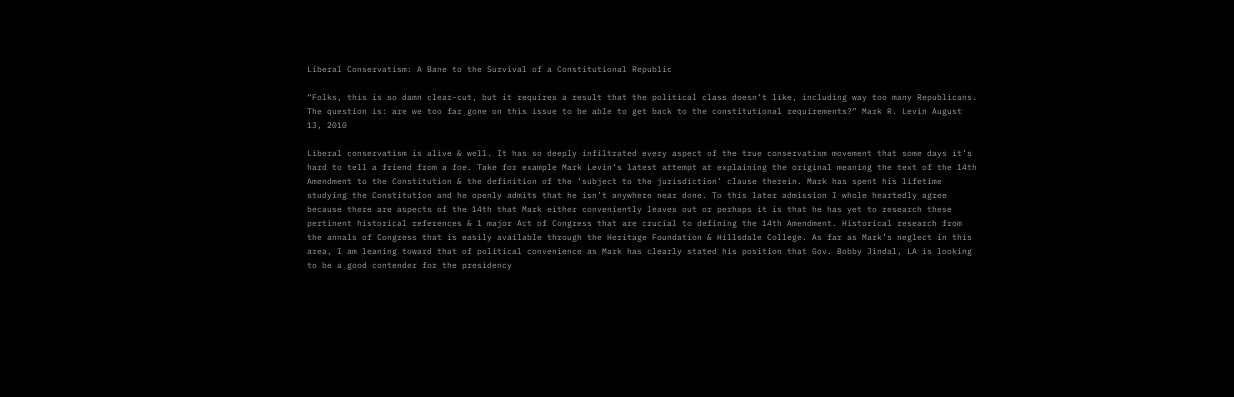Liberal Conservatism: A Bane to the Survival of a Constitutional Republic

“Folks, this is so damn clear-cut, but it requires a result that the political class doesn’t like, including way too many Republicans. The question is: are we too far gone on this issue to be able to get back to the constitutional requirements?” Mark R. Levin August 13, 2010

Liberal conservatism is alive & well. It has so deeply infiltrated every aspect of the true conservatism movement that some days it’s hard to tell a friend from a foe. Take for example Mark Levin’s latest attempt at explaining the original meaning the text of the 14th Amendment to the Constitution & the definition of the ‘subject to the jurisdiction’ clause therein. Mark has spent his lifetime studying the Constitution and he openly admits that he isn’t anywhere near done. To this later admission I whole heartedly agree because there are aspects of the 14th that Mark either conveniently leaves out or perhaps it is that he has yet to research these pertinent historical references & 1 major Act of Congress that are crucial to defining the 14th Amendment. Historical research from the annals of Congress that is easily available through the Heritage Foundation & Hillsdale College. As far as Mark’s neglect in this area, I am leaning toward that of political convenience as Mark has clearly stated his position that Gov. Bobby Jindal, LA is looking to be a good contender for the presidency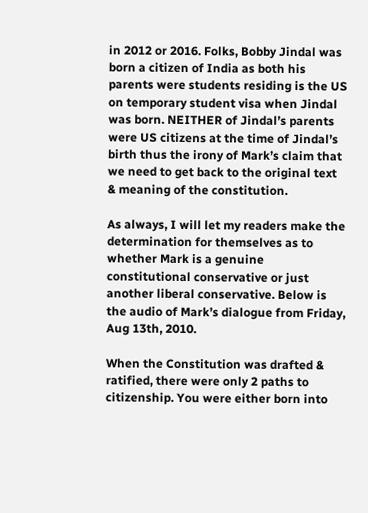in 2012 or 2016. Folks, Bobby Jindal was born a citizen of India as both his parents were students residing is the US on temporary student visa when Jindal was born. NEITHER of Jindal’s parents were US citizens at the time of Jindal’s birth thus the irony of Mark’s claim that we need to get back to the original text & meaning of the constitution.

As always, I will let my readers make the determination for themselves as to whether Mark is a genuine constitutional conservative or just another liberal conservative. Below is the audio of Mark’s dialogue from Friday, Aug 13th, 2010.

When the Constitution was drafted & ratified, there were only 2 paths to citizenship. You were either born into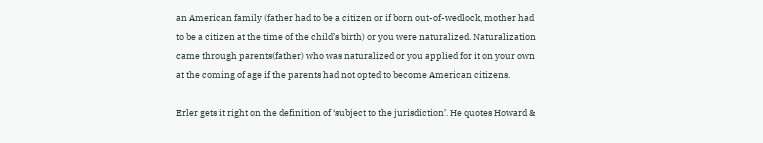an American family (father had to be a citizen or if born out-of-wedlock, mother had to be a citizen at the time of the child’s birth) or you were naturalized. Naturalization came through parents(father) who was naturalized or you applied for it on your own at the coming of age if the parents had not opted to become American citizens.

Erler gets it right on the definition of ‘subject to the jurisdiction’. He quotes Howard &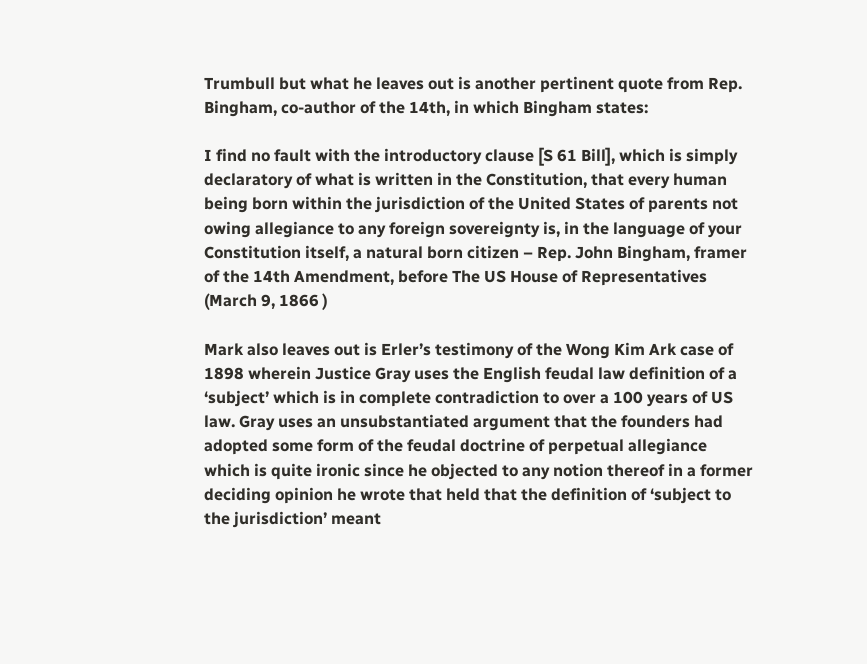Trumbull but what he leaves out is another pertinent quote from Rep. Bingham, co-author of the 14th, in which Bingham states:

I find no fault with the introductory clause [S 61 Bill], which is simply declaratory of what is written in the Constitution, that every human being born within the jurisdiction of the United States of parents not owing allegiance to any foreign sovereignty is, in the language of your Constitution itself, a natural born citizen – Rep. John Bingham, framer of the 14th Amendment, before The US House of Representatives (March 9, 1866 )

Mark also leaves out is Erler’s testimony of the Wong Kim Ark case of 1898 wherein Justice Gray uses the English feudal law definition of a ‘subject’ which is in complete contradiction to over a 100 years of US law. Gray uses an unsubstantiated argument that the founders had adopted some form of the feudal doctrine of perpetual allegiance which is quite ironic since he objected to any notion thereof in a former deciding opinion he wrote that held that the definition of ‘subject to the jurisdiction’ meant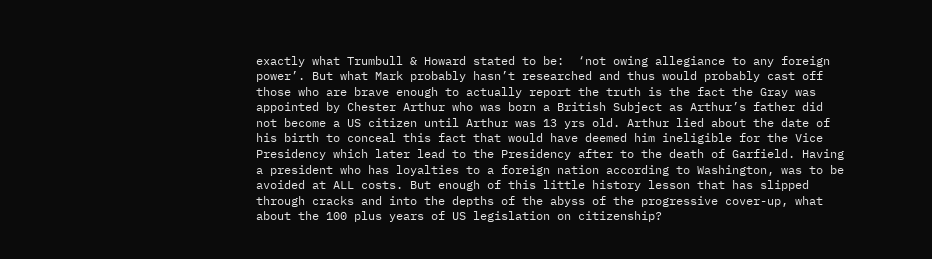exactly what Trumbull & Howard stated to be:  ‘not owing allegiance to any foreign power’. But what Mark probably hasn’t researched and thus would probably cast off those who are brave enough to actually report the truth is the fact the Gray was appointed by Chester Arthur who was born a British Subject as Arthur’s father did not become a US citizen until Arthur was 13 yrs old. Arthur lied about the date of his birth to conceal this fact that would have deemed him ineligible for the Vice Presidency which later lead to the Presidency after to the death of Garfield. Having a president who has loyalties to a foreign nation according to Washington, was to be avoided at ALL costs. But enough of this little history lesson that has slipped through cracks and into the depths of the abyss of the progressive cover-up, what about the 100 plus years of US legislation on citizenship?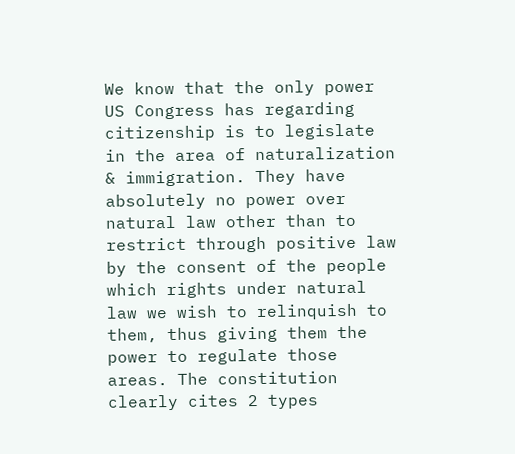We know that the only power US Congress has regarding citizenship is to legislate in the area of naturalization & immigration. They have absolutely no power over natural law other than to restrict through positive law by the consent of the people which rights under natural law we wish to relinquish to them, thus giving them the power to regulate those areas. The constitution clearly cites 2 types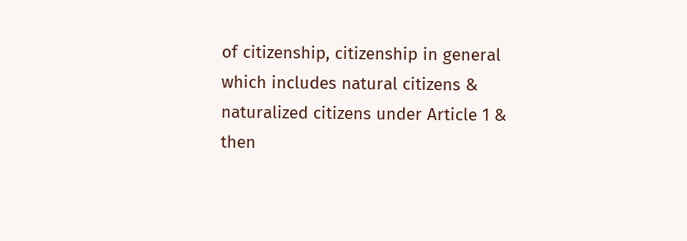of citizenship, citizenship in general which includes natural citizens & naturalized citizens under Article 1 &  then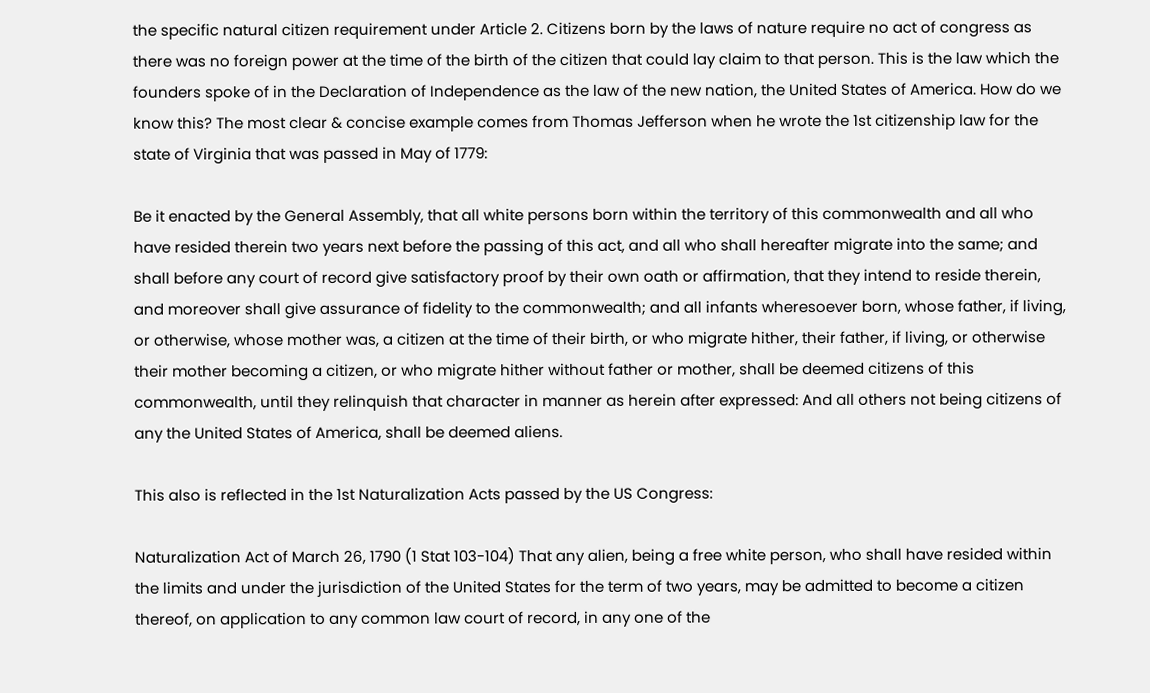the specific natural citizen requirement under Article 2. Citizens born by the laws of nature require no act of congress as there was no foreign power at the time of the birth of the citizen that could lay claim to that person. This is the law which the founders spoke of in the Declaration of Independence as the law of the new nation, the United States of America. How do we know this? The most clear & concise example comes from Thomas Jefferson when he wrote the 1st citizenship law for the state of Virginia that was passed in May of 1779:

Be it enacted by the General Assembly, that all white persons born within the territory of this commonwealth and all who have resided therein two years next before the passing of this act, and all who shall hereafter migrate into the same; and shall before any court of record give satisfactory proof by their own oath or affirmation, that they intend to reside therein, and moreover shall give assurance of fidelity to the commonwealth; and all infants wheresoever born, whose father, if living, or otherwise, whose mother was, a citizen at the time of their birth, or who migrate hither, their father, if living, or otherwise their mother becoming a citizen, or who migrate hither without father or mother, shall be deemed citizens of this commonwealth, until they relinquish that character in manner as herein after expressed: And all others not being citizens of any the United States of America, shall be deemed aliens.

This also is reflected in the 1st Naturalization Acts passed by the US Congress:

Naturalization Act of March 26, 1790 (1 Stat 103-104) That any alien, being a free white person, who shall have resided within the limits and under the jurisdiction of the United States for the term of two years, may be admitted to become a citizen thereof, on application to any common law court of record, in any one of the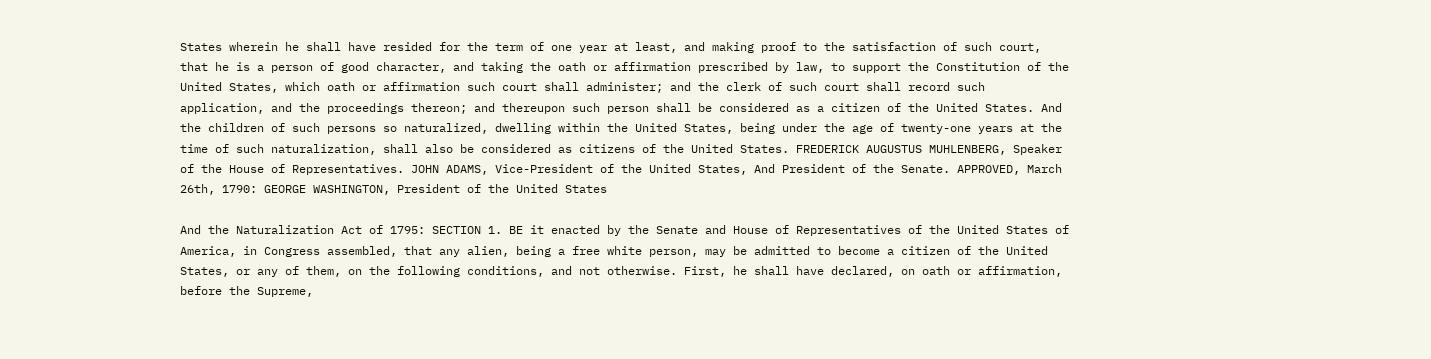States wherein he shall have resided for the term of one year at least, and making proof to the satisfaction of such court, that he is a person of good character, and taking the oath or affirmation prescribed by law, to support the Constitution of the United States, which oath or affirmation such court shall administer; and the clerk of such court shall record such application, and the proceedings thereon; and thereupon such person shall be considered as a citizen of the United States. And the children of such persons so naturalized, dwelling within the United States, being under the age of twenty-one years at the time of such naturalization, shall also be considered as citizens of the United States. FREDERICK AUGUSTUS MUHLENBERG, Speaker of the House of Representatives. JOHN ADAMS, Vice-President of the United States, And President of the Senate. APPROVED, March 26th, 1790: GEORGE WASHINGTON, President of the United States

And the Naturalization Act of 1795: SECTION 1. BE it enacted by the Senate and House of Representatives of the United States of America, in Congress assembled, that any alien, being a free white person, may be admitted to become a citizen of the United States, or any of them, on the following conditions, and not otherwise. First, he shall have declared, on oath or affirmation, before the Supreme,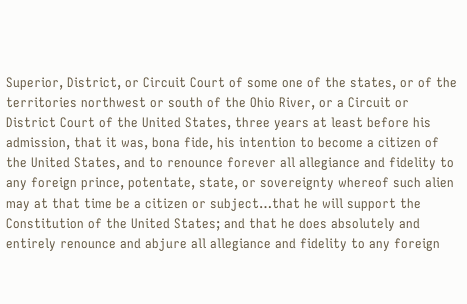Superior, District, or Circuit Court of some one of the states, or of the territories northwest or south of the Ohio River, or a Circuit or District Court of the United States, three years at least before his admission, that it was, bona fide, his intention to become a citizen of the United States, and to renounce forever all allegiance and fidelity to any foreign prince, potentate, state, or sovereignty whereof such alien may at that time be a citizen or subject…that he will support the Constitution of the United States; and that he does absolutely and entirely renounce and abjure all allegiance and fidelity to any foreign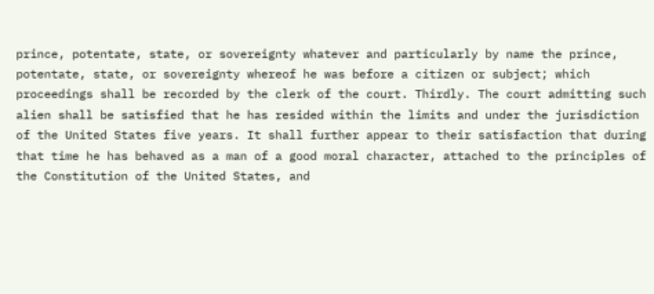prince, potentate, state, or sovereignty whatever and particularly by name the prince, potentate, state, or sovereignty whereof he was before a citizen or subject; which proceedings shall be recorded by the clerk of the court. Thirdly. The court admitting such alien shall be satisfied that he has resided within the limits and under the jurisdiction of the United States five years. It shall further appear to their satisfaction that during that time he has behaved as a man of a good moral character, attached to the principles of the Constitution of the United States, and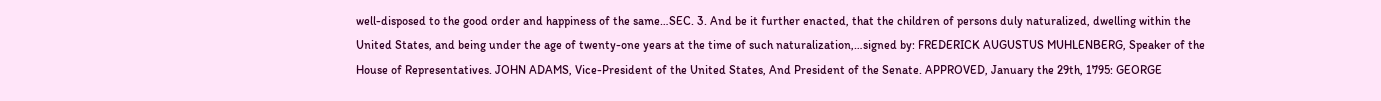well-disposed to the good order and happiness of the same…SEC. 3. And be it further enacted, that the children of persons duly naturalized, dwelling within the United States, and being under the age of twenty-one years at the time of such naturalization,…signed by: FREDERICK AUGUSTUS MUHLENBERG, Speaker of the House of Representatives. JOHN ADAMS, Vice-President of the United States, And President of the Senate. APPROVED, January the 29th, 1795: GEORGE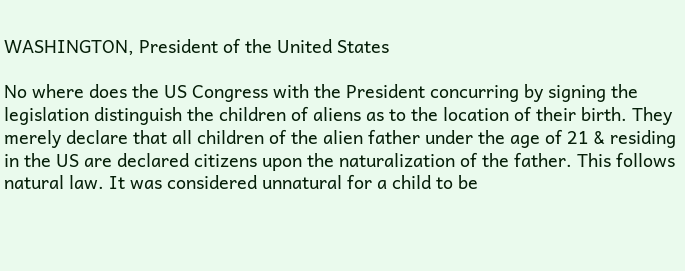WASHINGTON, President of the United States

No where does the US Congress with the President concurring by signing the legislation distinguish the children of aliens as to the location of their birth. They merely declare that all children of the alien father under the age of 21 & residing in the US are declared citizens upon the naturalization of the father. This follows natural law. It was considered unnatural for a child to be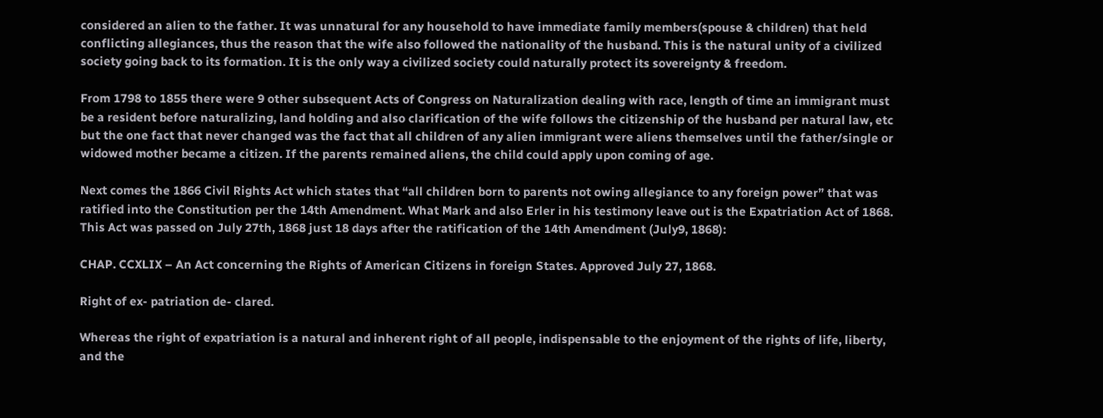considered an alien to the father. It was unnatural for any household to have immediate family members(spouse & children) that held conflicting allegiances, thus the reason that the wife also followed the nationality of the husband. This is the natural unity of a civilized society going back to its formation. It is the only way a civilized society could naturally protect its sovereignty & freedom.

From 1798 to 1855 there were 9 other subsequent Acts of Congress on Naturalization dealing with race, length of time an immigrant must be a resident before naturalizing, land holding and also clarification of the wife follows the citizenship of the husband per natural law, etc but the one fact that never changed was the fact that all children of any alien immigrant were aliens themselves until the father/single or widowed mother became a citizen. If the parents remained aliens, the child could apply upon coming of age.

Next comes the 1866 Civil Rights Act which states that “all children born to parents not owing allegiance to any foreign power” that was ratified into the Constitution per the 14th Amendment. What Mark and also Erler in his testimony leave out is the Expatriation Act of 1868. This Act was passed on July 27th, 1868 just 18 days after the ratification of the 14th Amendment (July9, 1868):

CHAP. CCXLIX – An Act concerning the Rights of American Citizens in foreign States. Approved July 27, 1868.

Right of ex- patriation de- clared.

Whereas the right of expatriation is a natural and inherent right of all people, indispensable to the enjoyment of the rights of life, liberty, and the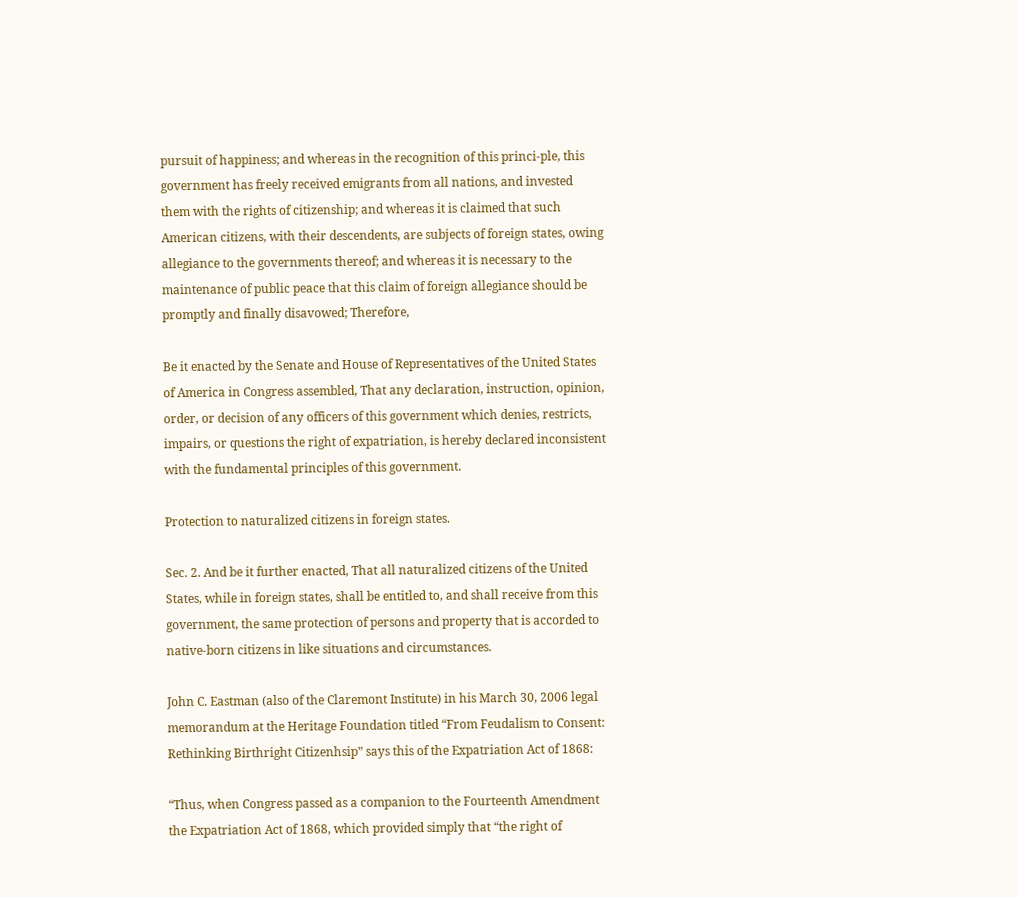pursuit of happiness; and whereas in the recognition of this princi-ple, this government has freely received emigrants from all nations, and invested them with the rights of citizenship; and whereas it is claimed that such American citizens, with their descendents, are subjects of foreign states, owing allegiance to the governments thereof; and whereas it is necessary to the maintenance of public peace that this claim of foreign allegiance should be promptly and finally disavowed; Therefore,

Be it enacted by the Senate and House of Representatives of the United States of America in Congress assembled, That any declaration, instruction, opinion, order, or decision of any officers of this government which denies, restricts, impairs, or questions the right of expatriation, is hereby declared inconsistent with the fundamental principles of this government.

Protection to naturalized citizens in foreign states.

Sec. 2. And be it further enacted, That all naturalized citizens of the United States, while in foreign states, shall be entitled to, and shall receive from this government, the same protection of persons and property that is accorded to native-born citizens in like situations and circumstances.

John C. Eastman (also of the Claremont Institute) in his March 30, 2006 legal memorandum at the Heritage Foundation titled “From Feudalism to Consent: Rethinking Birthright Citizenhsip” says this of the Expatriation Act of 1868:

“Thus, when Congress passed as a companion to the Fourteenth Amendment the Expatriation Act of 1868, which provided simply that “the right of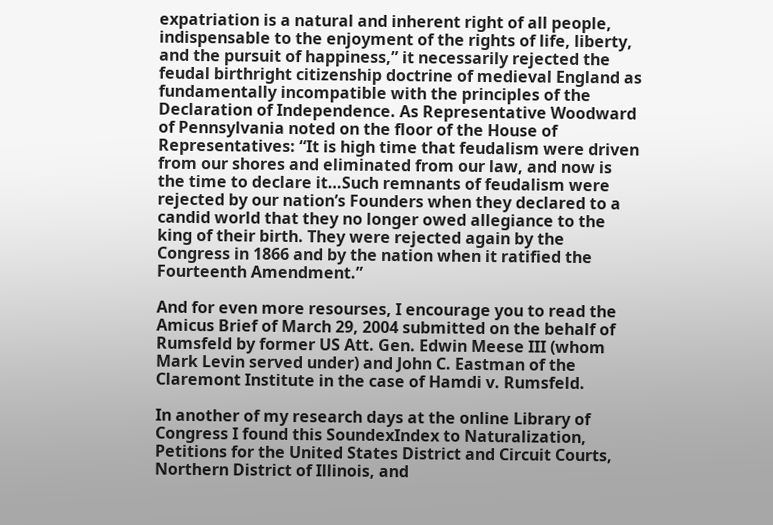expatriation is a natural and inherent right of all people, indispensable to the enjoyment of the rights of life, liberty, and the pursuit of happiness,” it necessarily rejected the feudal birthright citizenship doctrine of medieval England as fundamentally incompatible with the principles of the Declaration of Independence. As Representative Woodward of Pennsylvania noted on the floor of the House of Representatives: “It is high time that feudalism were driven from our shores and eliminated from our law, and now is the time to declare it…Such remnants of feudalism were rejected by our nation’s Founders when they declared to a candid world that they no longer owed allegiance to the king of their birth. They were rejected again by the Congress in 1866 and by the nation when it ratified the Fourteenth Amendment.”

And for even more resourses, I encourage you to read the Amicus Brief of March 29, 2004 submitted on the behalf of Rumsfeld by former US Att. Gen. Edwin Meese III (whom Mark Levin served under) and John C. Eastman of the Claremont Institute in the case of Hamdi v. Rumsfeld.

In another of my research days at the online Library of Congress I found this SoundexIndex to Naturalization, Petitions for the United States District and Circuit Courts, Northern District of Illinois, and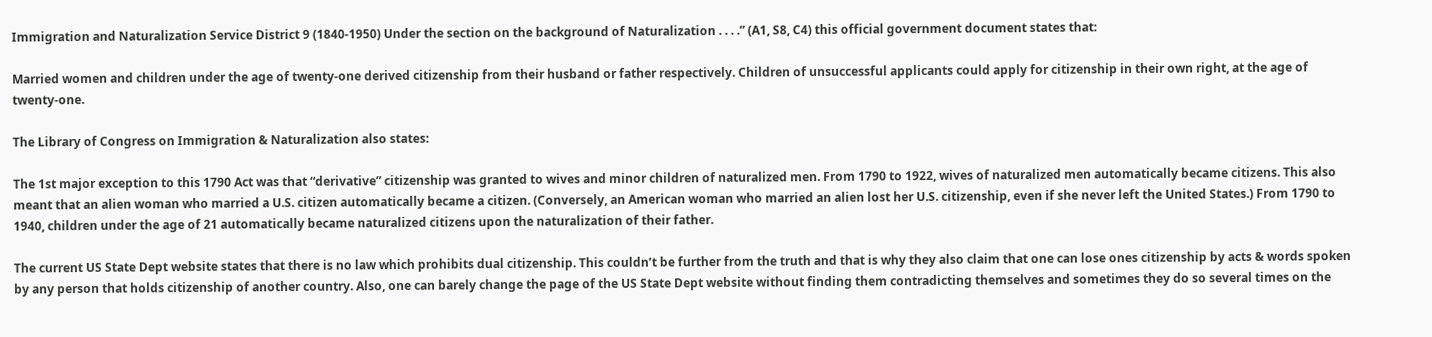Immigration and Naturalization Service District 9 (1840-1950) Under the section on the background of Naturalization . . . .” (A1, S8, C4) this official government document states that:

Married women and children under the age of twenty-one derived citizenship from their husband or father respectively. Children of unsuccessful applicants could apply for citizenship in their own right, at the age of twenty-one.

The Library of Congress on Immigration & Naturalization also states:

The 1st major exception to this 1790 Act was that “derivative” citizenship was granted to wives and minor children of naturalized men. From 1790 to 1922, wives of naturalized men automatically became citizens. This also meant that an alien woman who married a U.S. citizen automatically became a citizen. (Conversely, an American woman who married an alien lost her U.S. citizenship, even if she never left the United States.) From 1790 to 1940, children under the age of 21 automatically became naturalized citizens upon the naturalization of their father.

The current US State Dept website states that there is no law which prohibits dual citizenship. This couldn’t be further from the truth and that is why they also claim that one can lose ones citizenship by acts & words spoken by any person that holds citizenship of another country. Also, one can barely change the page of the US State Dept website without finding them contradicting themselves and sometimes they do so several times on the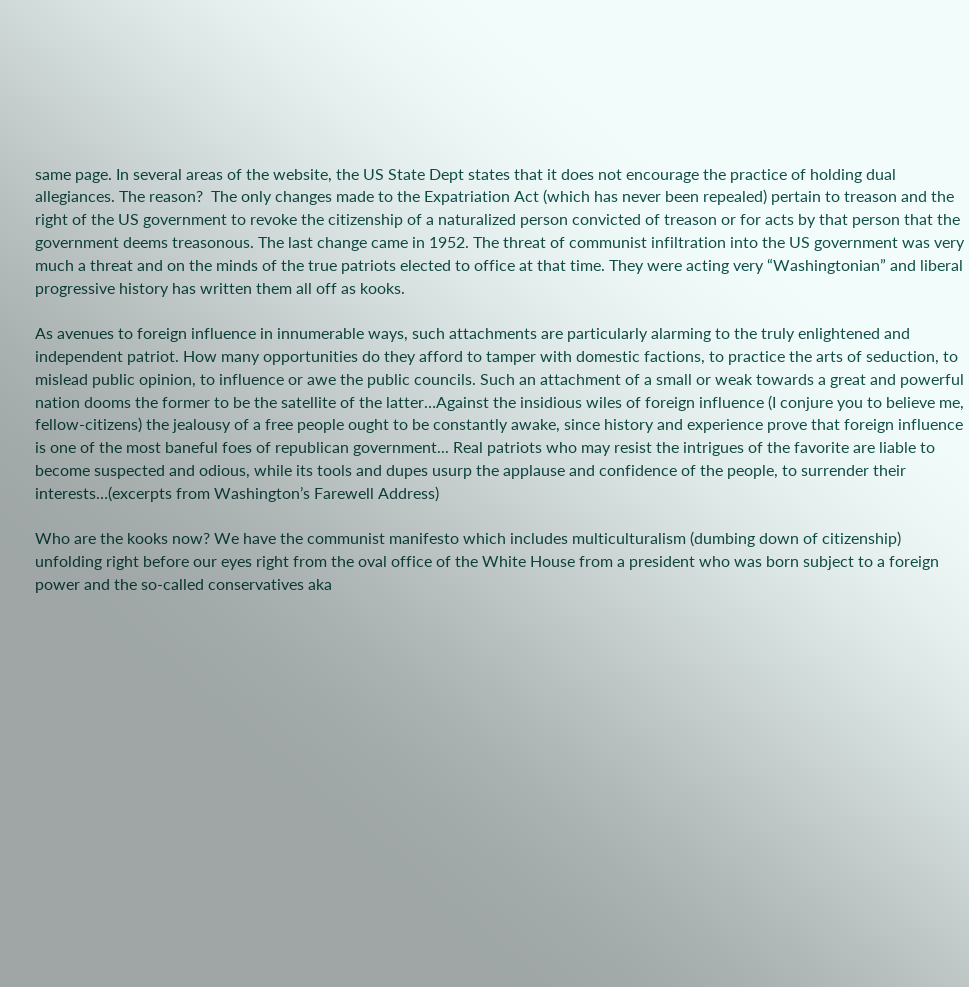same page. In several areas of the website, the US State Dept states that it does not encourage the practice of holding dual allegiances. The reason?  The only changes made to the Expatriation Act (which has never been repealed) pertain to treason and the right of the US government to revoke the citizenship of a naturalized person convicted of treason or for acts by that person that the government deems treasonous. The last change came in 1952. The threat of communist infiltration into the US government was very much a threat and on the minds of the true patriots elected to office at that time. They were acting very “Washingtonian” and liberal progressive history has written them all off as kooks.

As avenues to foreign influence in innumerable ways, such attachments are particularly alarming to the truly enlightened and independent patriot. How many opportunities do they afford to tamper with domestic factions, to practice the arts of seduction, to mislead public opinion, to influence or awe the public councils. Such an attachment of a small or weak towards a great and powerful nation dooms the former to be the satellite of the latter…Against the insidious wiles of foreign influence (I conjure you to believe me, fellow-citizens) the jealousy of a free people ought to be constantly awake, since history and experience prove that foreign influence is one of the most baneful foes of republican government... Real patriots who may resist the intrigues of the favorite are liable to become suspected and odious, while its tools and dupes usurp the applause and confidence of the people, to surrender their interests…(excerpts from Washington’s Farewell Address)

Who are the kooks now? We have the communist manifesto which includes multiculturalism (dumbing down of citizenship) unfolding right before our eyes right from the oval office of the White House from a president who was born subject to a foreign power and the so-called conservatives aka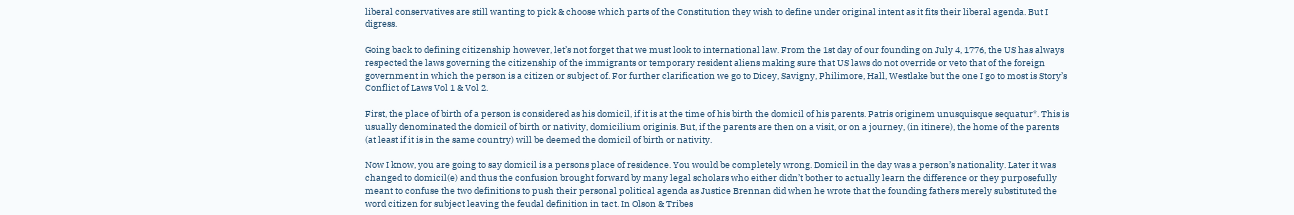liberal conservatives are still wanting to pick & choose which parts of the Constitution they wish to define under original intent as it fits their liberal agenda. But I digress.

Going back to defining citizenship however, let’s not forget that we must look to international law. From the 1st day of our founding on July 4, 1776, the US has always respected the laws governing the citizenship of the immigrants or temporary resident aliens making sure that US laws do not override or veto that of the foreign government in which the person is a citizen or subject of. For further clarification we go to Dicey, Savigny, Philimore, Hall, Westlake but the one I go to most is Story’s Conflict of Laws Vol 1 & Vol 2.

First, the place of birth of a person is considered as his domicil, if it is at the time of his birth the domicil of his parents. Patris originem unusquisque sequatur*. This is usually denominated the domicil of birth or nativity, domicilium originis. But, if the parents are then on a visit, or on a journey, (in itinere), the home of the parents (at least if it is in the same country) will be deemed the domicil of birth or nativity.

Now I know, you are going to say domicil is a persons place of residence. You would be completely wrong. Domicil in the day was a person’s nationality. Later it was changed to domicil(e) and thus the confusion brought forward by many legal scholars who either didn’t bother to actually learn the difference or they purposefully meant to confuse the two definitions to push their personal political agenda as Justice Brennan did when he wrote that the founding fathers merely substituted the word citizen for subject leaving the feudal definition in tact. In Olson & Tribes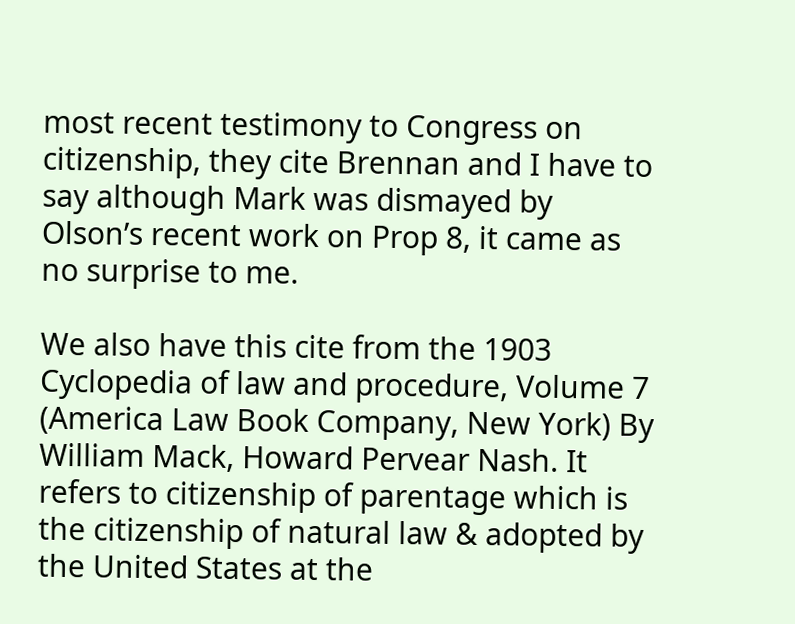most recent testimony to Congress on citizenship, they cite Brennan and I have to say although Mark was dismayed by Olson’s recent work on Prop 8, it came as no surprise to me.

We also have this cite from the 1903 Cyclopedia of law and procedure, Volume 7 (America Law Book Company, New York) By William Mack, Howard Pervear Nash. It refers to citizenship of parentage which is the citizenship of natural law & adopted by the United States at the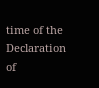time of the Declaration of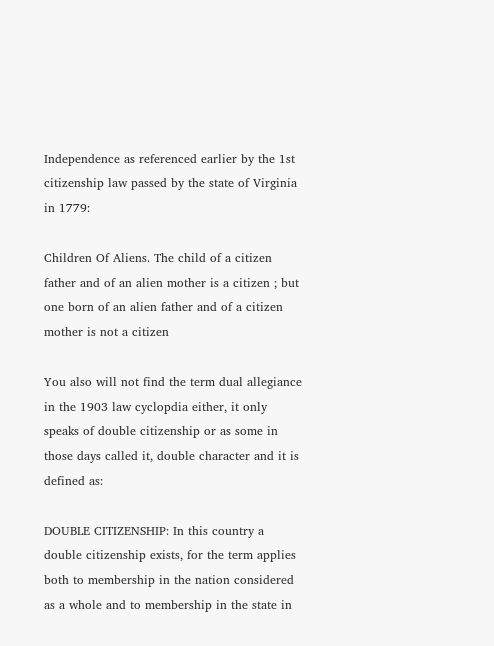Independence as referenced earlier by the 1st citizenship law passed by the state of Virginia in 1779:

Children Of Aliens. The child of a citizen father and of an alien mother is a citizen ; but one born of an alien father and of a citizen mother is not a citizen

You also will not find the term dual allegiance in the 1903 law cyclopdia either, it only speaks of double citizenship or as some in those days called it, double character and it is defined as:

DOUBLE CITIZENSHIP: In this country a double citizenship exists, for the term applies both to membership in the nation considered as a whole and to membership in the state in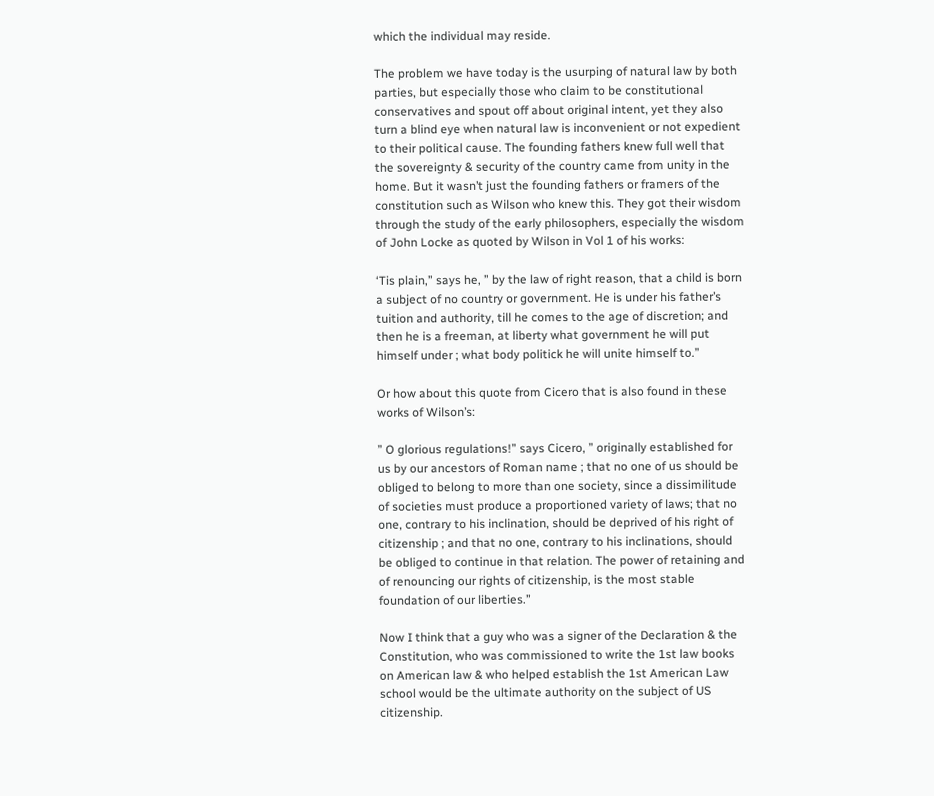which the individual may reside.

The problem we have today is the usurping of natural law by both parties, but especially those who claim to be constitutional conservatives and spout off about original intent, yet they also turn a blind eye when natural law is inconvenient or not expedient to their political cause. The founding fathers knew full well that the sovereignty & security of the country came from unity in the home. But it wasn’t just the founding fathers or framers of the constitution such as Wilson who knew this. They got their wisdom through the study of the early philosophers, especially the wisdom of John Locke as quoted by Wilson in Vol 1 of his works:

‘Tis plain,” says he, ” by the law of right reason, that a child is born a subject of no country or government. He is under his father’s tuition and authority, till he comes to the age of discretion; and then he is a freeman, at liberty what government he will put himself under ; what body politick he will unite himself to.”

Or how about this quote from Cicero that is also found in these works of Wilson’s:

” O glorious regulations!” says Cicero, ” originally established for us by our ancestors of Roman name ; that no one of us should be obliged to belong to more than one society, since a dissimilitude of societies must produce a proportioned variety of laws; that no one, contrary to his inclination, should be deprived of his right of citizenship ; and that no one, contrary to his inclinations, should be obliged to continue in that relation. The power of retaining and of renouncing our rights of citizenship, is the most stable foundation of our liberties.”

Now I think that a guy who was a signer of the Declaration & the Constitution, who was commissioned to write the 1st law books on American law & who helped establish the 1st American Law school would be the ultimate authority on the subject of US citizenship.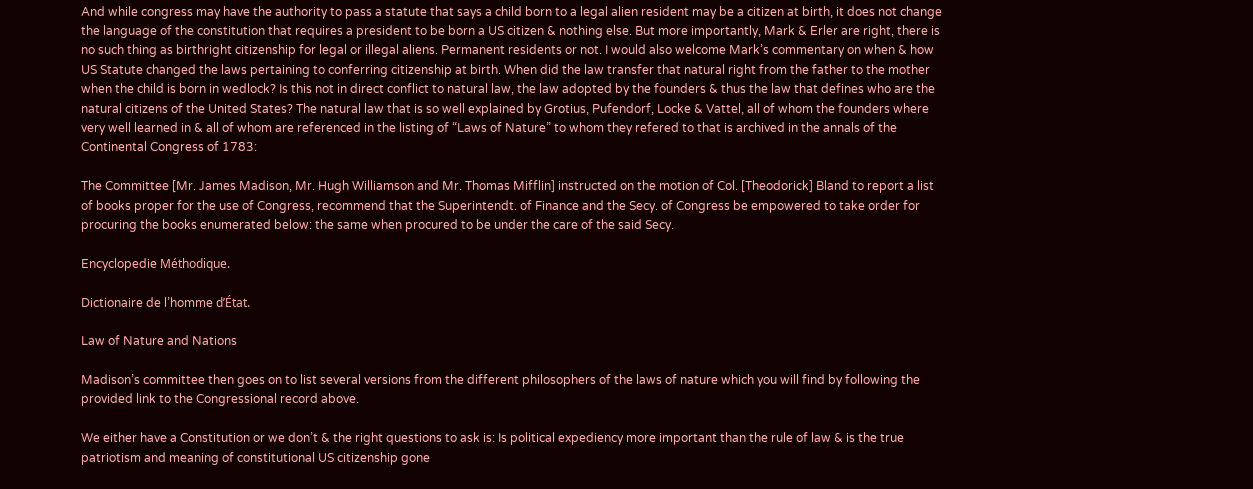And while congress may have the authority to pass a statute that says a child born to a legal alien resident may be a citizen at birth, it does not change the language of the constitution that requires a president to be born a US citizen & nothing else. But more importantly, Mark & Erler are right, there is no such thing as birthright citizenship for legal or illegal aliens. Permanent residents or not. I would also welcome Mark’s commentary on when & how US Statute changed the laws pertaining to conferring citizenship at birth. When did the law transfer that natural right from the father to the mother when the child is born in wedlock? Is this not in direct conflict to natural law, the law adopted by the founders & thus the law that defines who are the natural citizens of the United States? The natural law that is so well explained by Grotius, Pufendorf, Locke & Vattel, all of whom the founders where very well learned in & all of whom are referenced in the listing of “Laws of Nature” to whom they refered to that is archived in the annals of the Continental Congress of 1783:

The Committee [Mr. James Madison, Mr. Hugh Williamson and Mr. Thomas Mifflin] instructed on the motion of Col. [Theodorick] Bland to report a list of books proper for the use of Congress, recommend that the Superintendt. of Finance and the Secy. of Congress be empowered to take order for procuring the books enumerated below: the same when procured to be under the care of the said Secy.

Encyclopedie Méthodique.

Dictionaire de l’homme d’État.

Law of Nature and Nations

Madison’s committee then goes on to list several versions from the different philosophers of the laws of nature which you will find by following the provided link to the Congressional record above.

We either have a Constitution or we don’t & the right questions to ask is: Is political expediency more important than the rule of law & is the true patriotism and meaning of constitutional US citizenship gone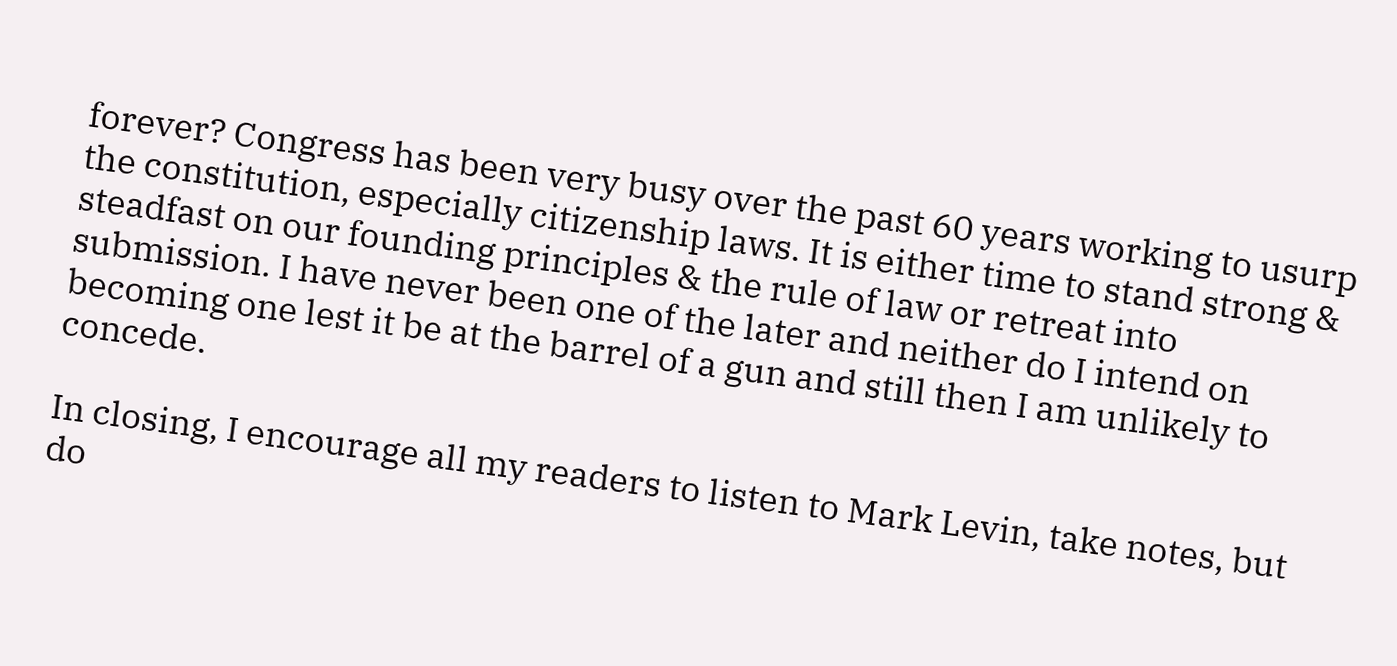forever? Congress has been very busy over the past 60 years working to usurp the constitution, especially citizenship laws. It is either time to stand strong & steadfast on our founding principles & the rule of law or retreat into submission. I have never been one of the later and neither do I intend on becoming one lest it be at the barrel of a gun and still then I am unlikely to concede.

In closing, I encourage all my readers to listen to Mark Levin, take notes, but do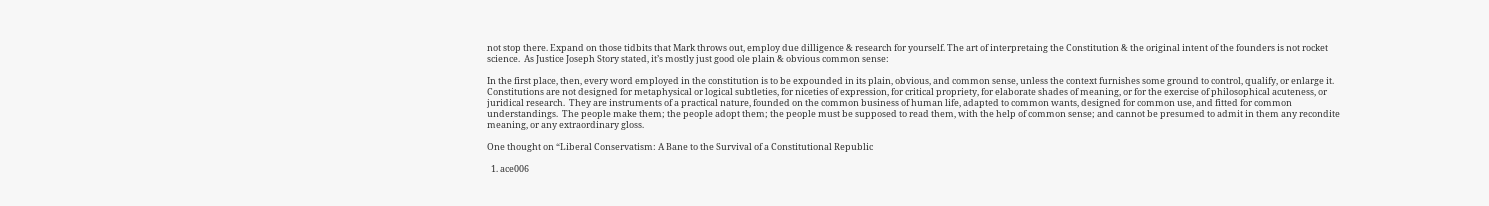not stop there. Expand on those tidbits that Mark throws out, employ due dilligence & research for yourself. The art of interpretaing the Constitution & the original intent of the founders is not rocket science.  As Justice Joseph Story stated, it’s mostly just good ole plain & obvious common sense:

In the first place, then, every word employed in the constitution is to be expounded in its plain, obvious, and common sense, unless the context furnishes some ground to control, qualify, or enlarge it.  Constitutions are not designed for metaphysical or logical subtleties, for niceties of expression, for critical propriety, for elaborate shades of meaning, or for the exercise of philosophical acuteness, or juridical research.  They are instruments of a practical nature, founded on the common business of human life, adapted to common wants, designed for common use, and fitted for common understandings.  The people make them; the people adopt them; the people must be supposed to read them, with the help of common sense; and cannot be presumed to admit in them any recondite meaning, or any extraordinary gloss.

One thought on “Liberal Conservatism: A Bane to the Survival of a Constitutional Republic

  1. ace006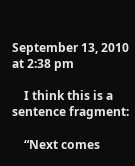September 13, 2010 at 2:38 pm

    I think this is a sentence fragment:

    “Next comes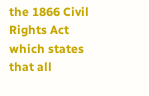the 1866 Civil Rights Act which states that all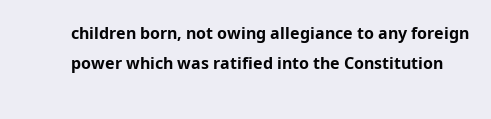children born, not owing allegiance to any foreign power which was ratified into the Constitution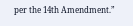per the 14th Amendment.”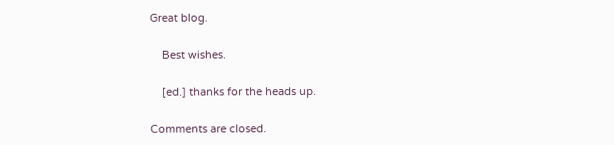Great blog.

    Best wishes.

    [ed.] thanks for the heads up.

Comments are closed.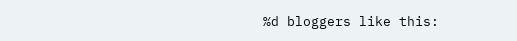%d bloggers like this: